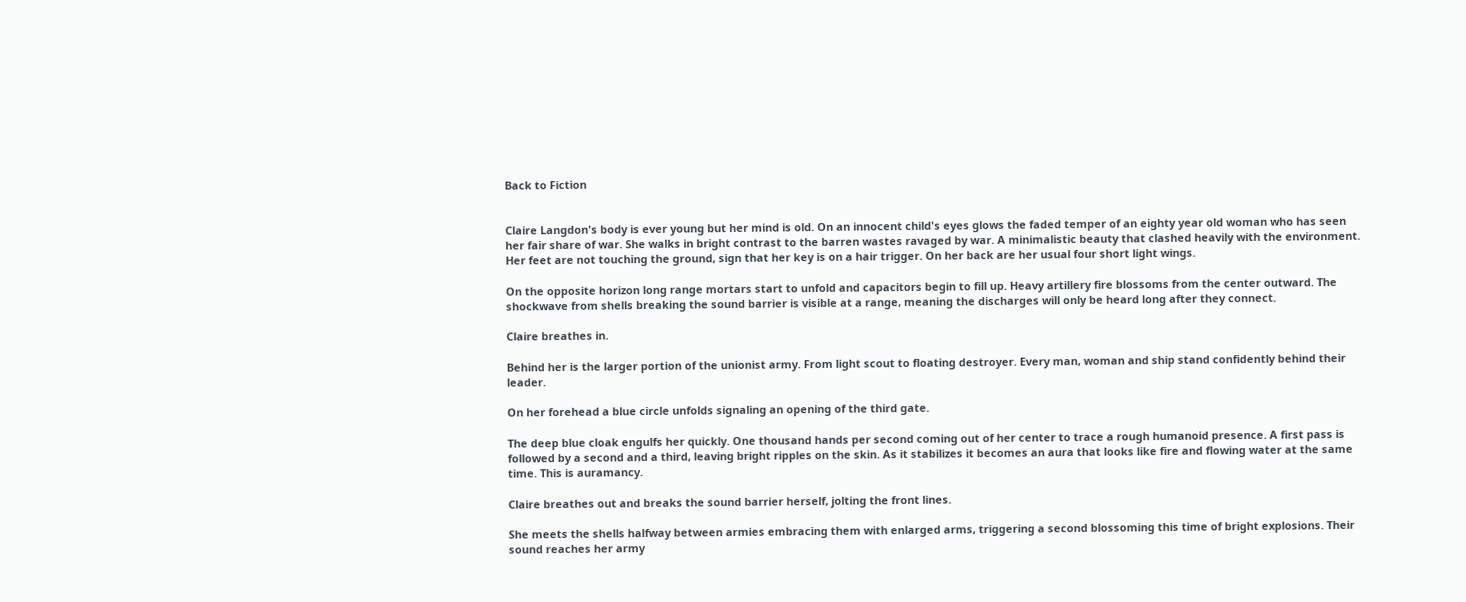Back to Fiction


Claire Langdon's body is ever young but her mind is old. On an innocent child's eyes glows the faded temper of an eighty year old woman who has seen her fair share of war. She walks in bright contrast to the barren wastes ravaged by war. A minimalistic beauty that clashed heavily with the environment. Her feet are not touching the ground, sign that her key is on a hair trigger. On her back are her usual four short light wings.

On the opposite horizon long range mortars start to unfold and capacitors begin to fill up. Heavy artillery fire blossoms from the center outward. The shockwave from shells breaking the sound barrier is visible at a range, meaning the discharges will only be heard long after they connect.

Claire breathes in.

Behind her is the larger portion of the unionist army. From light scout to floating destroyer. Every man, woman and ship stand confidently behind their leader.

On her forehead a blue circle unfolds signaling an opening of the third gate.

The deep blue cloak engulfs her quickly. One thousand hands per second coming out of her center to trace a rough humanoid presence. A first pass is followed by a second and a third, leaving bright ripples on the skin. As it stabilizes it becomes an aura that looks like fire and flowing water at the same time. This is auramancy.

Claire breathes out and breaks the sound barrier herself, jolting the front lines.

She meets the shells halfway between armies embracing them with enlarged arms, triggering a second blossoming this time of bright explosions. Their sound reaches her army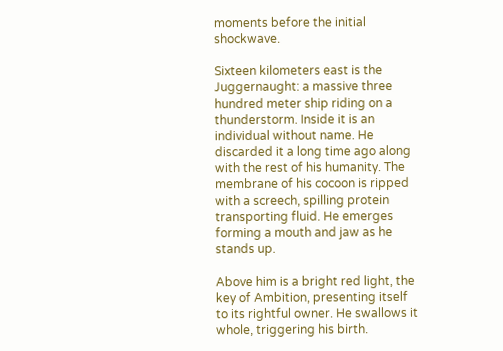moments before the initial shockwave.

Sixteen kilometers east is the Juggernaught: a massive three hundred meter ship riding on a thunderstorm. Inside it is an individual without name. He discarded it a long time ago along with the rest of his humanity. The membrane of his cocoon is ripped with a screech, spilling protein transporting fluid. He emerges forming a mouth and jaw as he stands up.

Above him is a bright red light, the key of Ambition, presenting itself to its rightful owner. He swallows it whole, triggering his birth.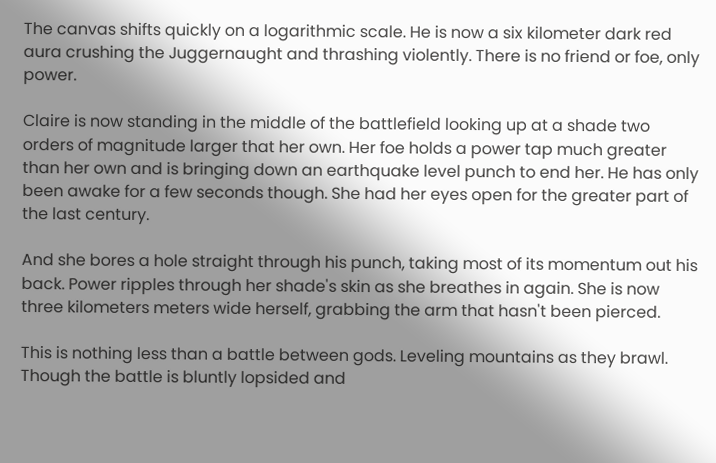The canvas shifts quickly on a logarithmic scale. He is now a six kilometer dark red aura crushing the Juggernaught and thrashing violently. There is no friend or foe, only power.

Claire is now standing in the middle of the battlefield looking up at a shade two orders of magnitude larger that her own. Her foe holds a power tap much greater than her own and is bringing down an earthquake level punch to end her. He has only been awake for a few seconds though. She had her eyes open for the greater part of the last century.

And she bores a hole straight through his punch, taking most of its momentum out his back. Power ripples through her shade's skin as she breathes in again. She is now three kilometers meters wide herself, grabbing the arm that hasn't been pierced.

This is nothing less than a battle between gods. Leveling mountains as they brawl. Though the battle is bluntly lopsided and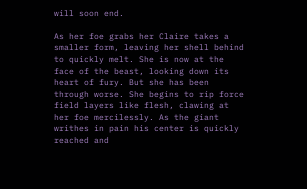will soon end.

As her foe grabs her Claire takes a smaller form, leaving her shell behind to quickly melt. She is now at the face of the beast, looking down its heart of fury. But she has been through worse. She begins to rip force field layers like flesh, clawing at her foe mercilessly. As the giant writhes in pain his center is quickly reached and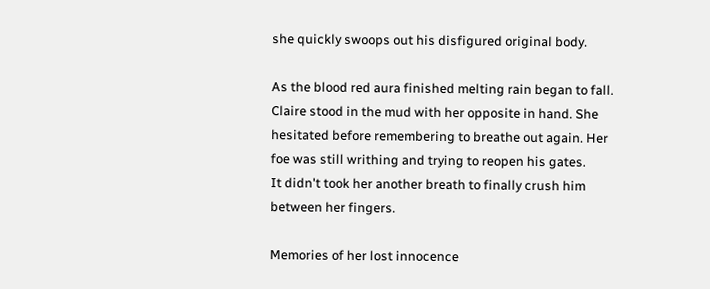she quickly swoops out his disfigured original body.

As the blood red aura finished melting rain began to fall. Claire stood in the mud with her opposite in hand. She hesitated before remembering to breathe out again. Her foe was still writhing and trying to reopen his gates.
It didn't took her another breath to finally crush him between her fingers.

Memories of her lost innocence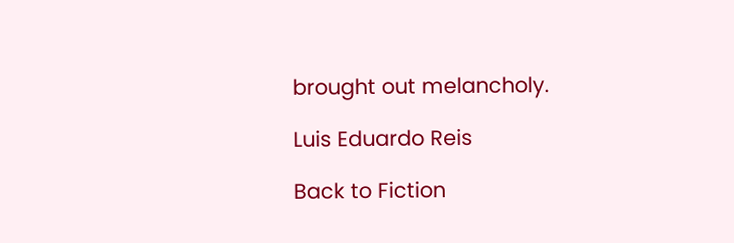brought out melancholy.

Luis Eduardo Reis

Back to Fiction